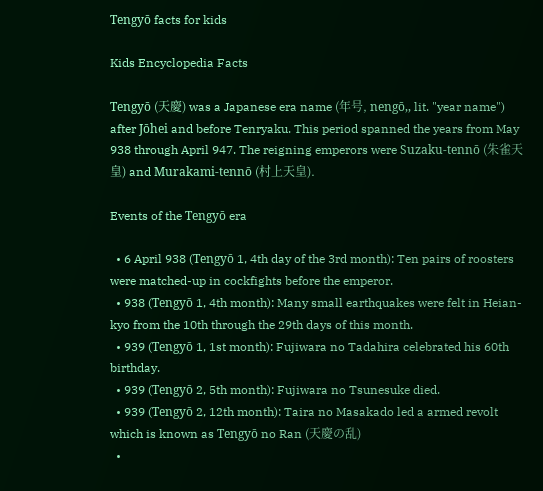Tengyō facts for kids

Kids Encyclopedia Facts

Tengyō (天慶) was a Japanese era name (年号, nengō,, lit. "year name") after Jōhei and before Tenryaku. This period spanned the years from May 938 through April 947. The reigning emperors were Suzaku-tennō (朱雀天皇) and Murakami-tennō (村上天皇).

Events of the Tengyō era

  • 6 April 938 (Tengyō 1, 4th day of the 3rd month): Ten pairs of roosters were matched-up in cockfights before the emperor.
  • 938 (Tengyō 1, 4th month): Many small earthquakes were felt in Heian-kyo from the 10th through the 29th days of this month.
  • 939 (Tengyō 1, 1st month): Fujiwara no Tadahira celebrated his 60th birthday.
  • 939 (Tengyō 2, 5th month): Fujiwara no Tsunesuke died.
  • 939 (Tengyō 2, 12th month): Taira no Masakado led a armed revolt which is known as Tengyō no Ran (天慶の乱)
  •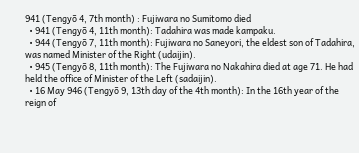941 (Tengyō 4, 7th month) : Fujiwara no Sumitomo died
  • 941 (Tengyō 4, 11th month): Tadahira was made kampaku.
  • 944 (Tengyō 7, 11th month): Fujiwara no Saneyori, the eldest son of Tadahira, was named Minister of the Right (udaijin).
  • 945 (Tengyō 8, 11th month): The Fujiwara no Nakahira died at age 71. He had held the office of Minister of the Left (sadaijin).
  • 16 May 946 (Tengyō 9, 13th day of the 4th month): In the 16th year of the reign of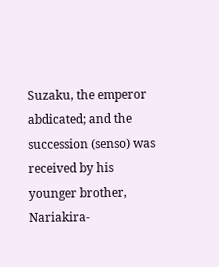Suzaku, the emperor abdicated; and the succession (senso) was received by his younger brother, Nariakira-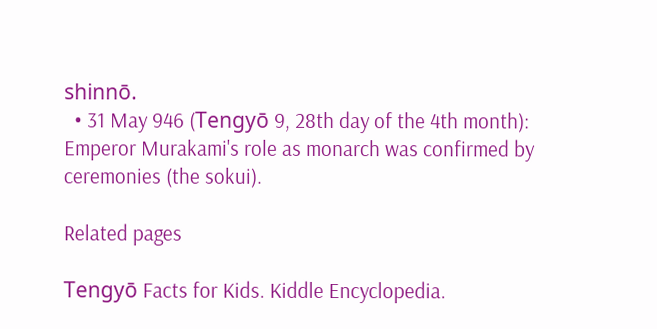shinnō.
  • 31 May 946 (Tengyō 9, 28th day of the 4th month): Emperor Murakami's role as monarch was confirmed by ceremonies (the sokui).

Related pages

Tengyō Facts for Kids. Kiddle Encyclopedia.